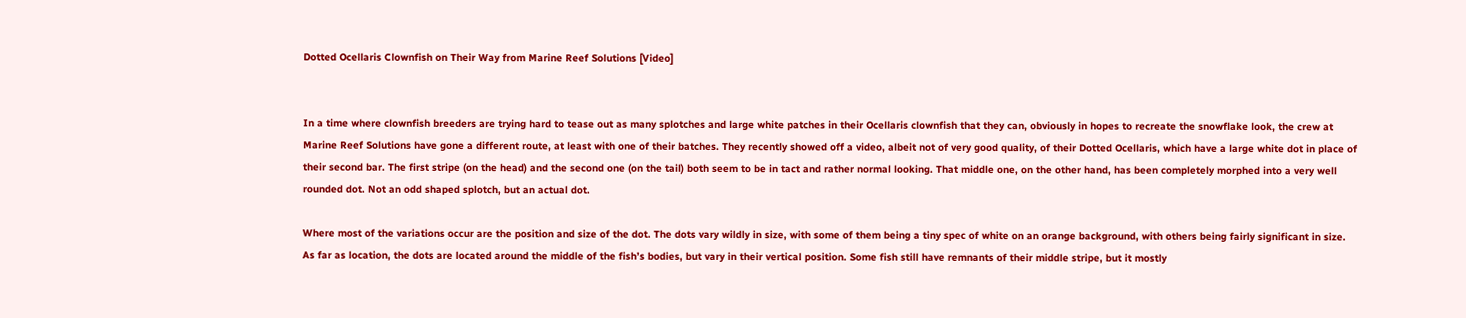Dotted Ocellaris Clownfish on Their Way from Marine Reef Solutions [Video]


In a time where clownfish breeders are trying hard to tease out as many splotches and large white patches in their Ocellaris clownfish that they can, obviously in hopes to recreate the snowflake look, the crew at Marine Reef Solutions have gone a different route, at least with one of their batches. They recently showed off a video, albeit not of very good quality, of their Dotted Ocellaris, which have a large white dot in place of their second bar. The first stripe (on the head) and the second one (on the tail) both seem to be in tact and rather normal looking. That middle one, on the other hand, has been completely morphed into a very well rounded dot. Not an odd shaped splotch, but an actual dot.

Where most of the variations occur are the position and size of the dot. The dots vary wildly in size, with some of them being a tiny spec of white on an orange background, with others being fairly significant in size. As far as location, the dots are located around the middle of the fish’s bodies, but vary in their vertical position. Some fish still have remnants of their middle stripe, but it mostly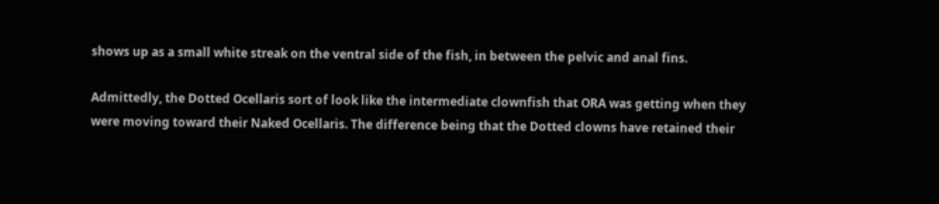shows up as a small white streak on the ventral side of the fish, in between the pelvic and anal fins.

Admittedly, the Dotted Ocellaris sort of look like the intermediate clownfish that ORA was getting when they were moving toward their Naked Ocellaris. The difference being that the Dotted clowns have retained their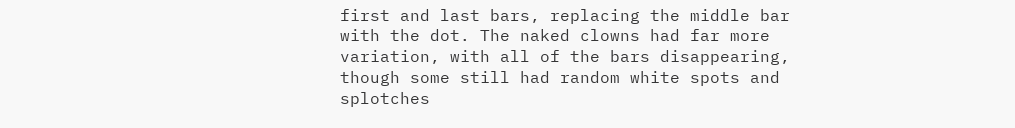first and last bars, replacing the middle bar with the dot. The naked clowns had far more variation, with all of the bars disappearing, though some still had random white spots and splotches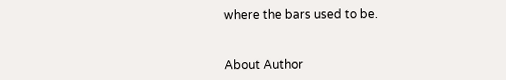where the bars used to be.


About Author